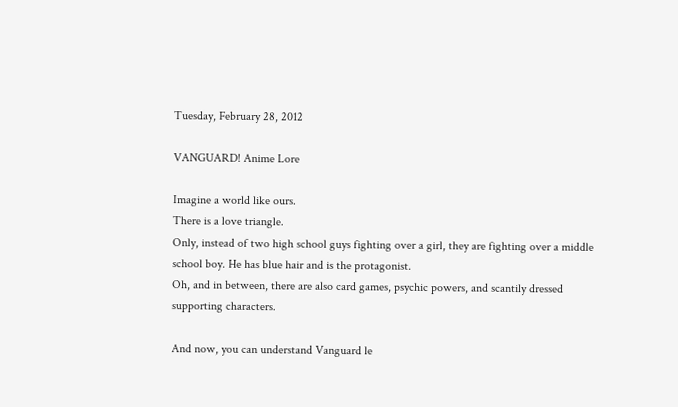Tuesday, February 28, 2012

VANGUARD! Anime Lore

Imagine a world like ours.
There is a love triangle.
Only, instead of two high school guys fighting over a girl, they are fighting over a middle school boy. He has blue hair and is the protagonist.
Oh, and in between, there are also card games, psychic powers, and scantily dressed supporting characters.

And now, you can understand Vanguard le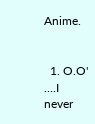Anime.


  1. O.O' ....I never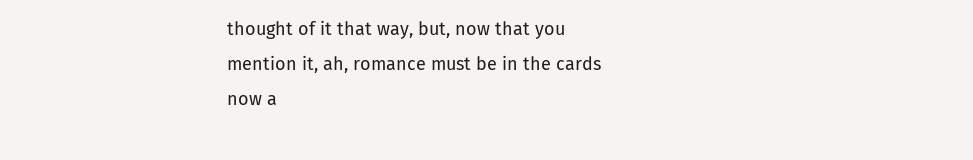thought of it that way, but, now that you mention it, ah, romance must be in the cards now a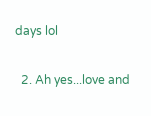days lol

  2. Ah yes...love and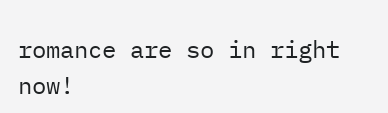romance are so in right now!